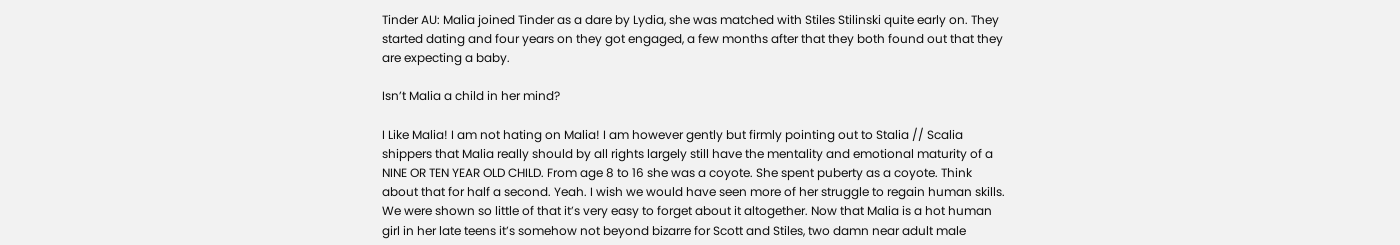Tinder AU: Malia joined Tinder as a dare by Lydia, she was matched with Stiles Stilinski quite early on. They started dating and four years on they got engaged, a few months after that they both found out that they are expecting a baby.

Isn’t Malia a child in her mind?

I Like Malia! I am not hating on Malia! I am however gently but firmly pointing out to Stalia // Scalia shippers that Malia really should by all rights largely still have the mentality and emotional maturity of a NINE OR TEN YEAR OLD CHILD. From age 8 to 16 she was a coyote. She spent puberty as a coyote. Think about that for half a second. Yeah. I wish we would have seen more of her struggle to regain human skills. We were shown so little of that it’s very easy to forget about it altogether. Now that Malia is a hot human girl in her late teens it’s somehow not beyond bizarre for Scott and Stiles, two damn near adult male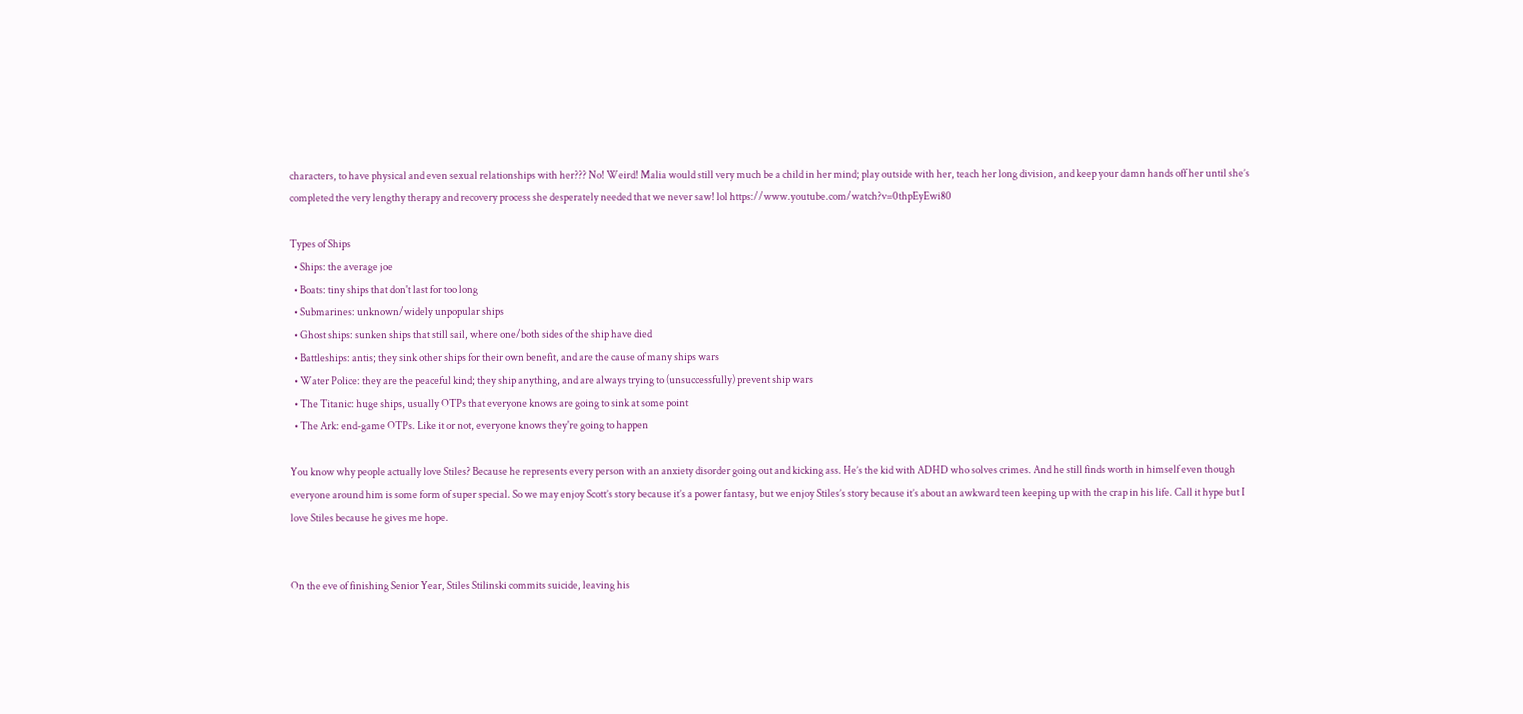characters, to have physical and even sexual relationships with her??? No! Weird! Malia would still very much be a child in her mind; play outside with her, teach her long division, and keep your damn hands off her until she’s completed the very lengthy therapy and recovery process she desperately needed that we never saw! lol https://www.youtube.com/watch?v=0thpEyEwi80

Types of Ships
  • Ships: the average joe
  • Boats: tiny ships that don't last for too long
  • Submarines: unknown/widely unpopular ships
  • Ghost ships: sunken ships that still sail, where one/both sides of the ship have died
  • Battleships: antis; they sink other ships for their own benefit, and are the cause of many ships wars
  • Water Police: they are the peaceful kind; they ship anything, and are always trying to (unsuccessfully) prevent ship wars
  • The Titanic: huge ships, usually OTPs that everyone knows are going to sink at some point
  • The Ark: end-game OTPs. Like it or not, everyone knows they're going to happen

You know why people actually love Stiles? Because he represents every person with an anxiety disorder going out and kicking ass. He’s the kid with ADHD who solves crimes. And he still finds worth in himself even though everyone around him is some form of super special. So we may enjoy Scott’s story because it’s a power fantasy, but we enjoy Stiles’s story because it’s about an awkward teen keeping up with the crap in his life. Call it hype but I love Stiles because he gives me hope.


On the eve of finishing Senior Year, Stiles Stilinski commits suicide, leaving his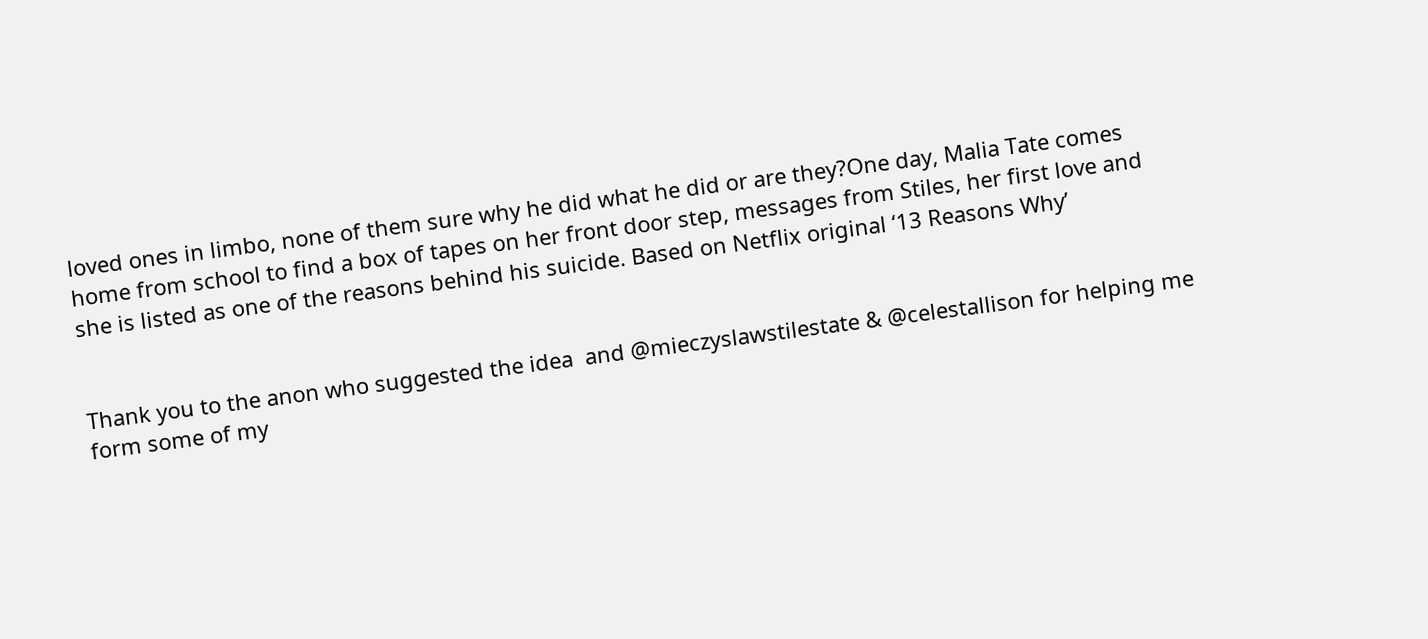loved ones in limbo, none of them sure why he did what he did or are they?One day, Malia Tate comes home from school to find a box of tapes on her front door step, messages from Stiles, her first love and she is listed as one of the reasons behind his suicide. Based on Netflix original ‘13 Reasons Why’


Thank you to the anon who suggested the idea  and @mieczyslawstilestate & @celestallison for helping me form some of my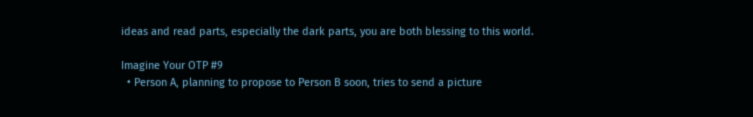ideas and read parts, especially the dark parts, you are both blessing to this world.

Imagine Your OTP #9
  • Person A, planning to propose to Person B soon, tries to send a picture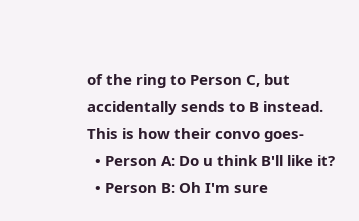of the ring to Person C, but accidentally sends to B instead. This is how their convo goes-
  • Person A: Do u think B'll like it?
  • Person B: Oh I'm sure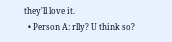they'll love it.
  • Person A: rlly? U think so?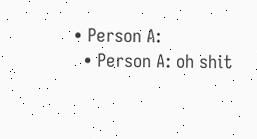• Person A:
  • Person A: oh shit